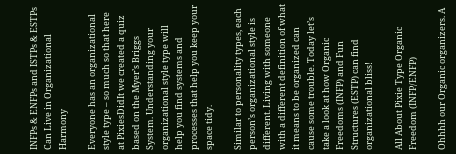INFPs & ENFPs and ISTPs & ESTPs Can Live in Organizational Harmony

Everyone has an organizational style type – so much so that here at PixiesDidIt we created a quiz based on the Myer’s Briggs System. Understanding your organizational style type will help you find systems and processes that help you keep your space tidy.

Similar to personality types, each person’s organizational style is different. Living with someone with a different definition of what it means to be organized can cause some trouble. Today let’s take a look at how Organic Freedoms (INFP) and Fun Structures (ESTP) can find organizational bliss!

All About Pixie Type Organic Freedom (INFP/ENFP)

Ohhhh our Organic organizers. A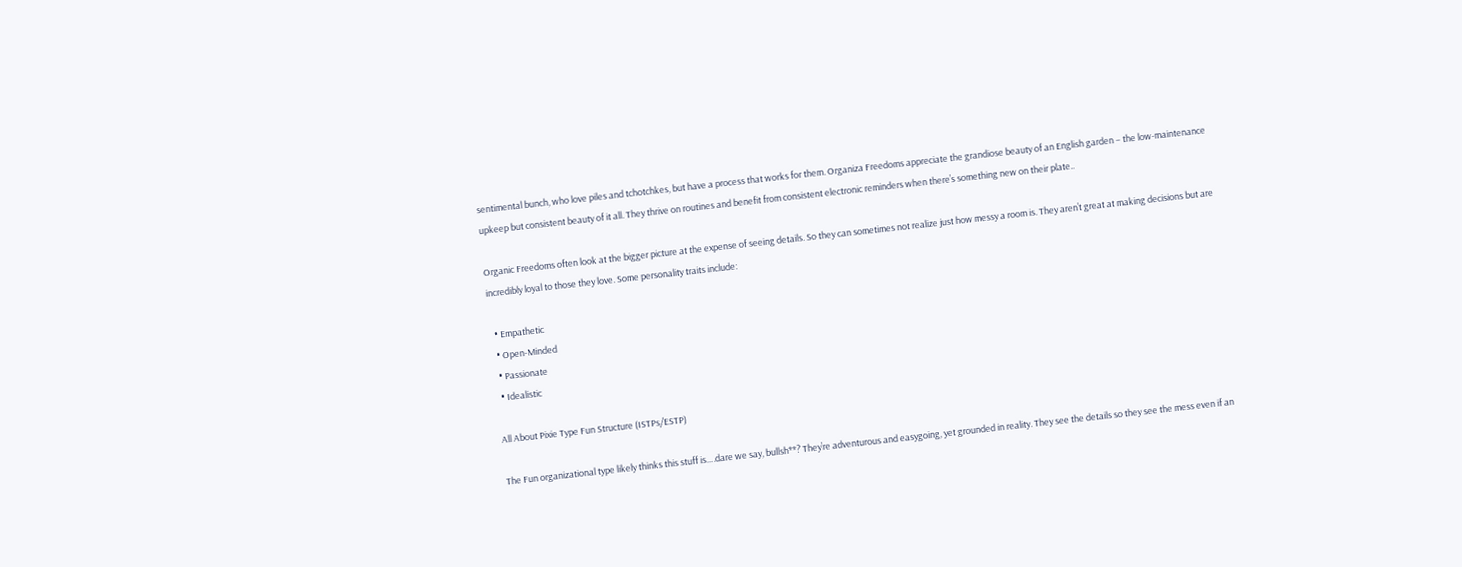sentimental bunch, who love piles and tchotchkes, but have a process that works for them. Organiza Freedoms appreciate the grandiose beauty of an English garden – the low-maintenance upkeep but consistent beauty of it all. They thrive on routines and benefit from consistent electronic reminders when there’s something new on their plate..

Organic Freedoms often look at the bigger picture at the expense of seeing details. So they can sometimes not realize just how messy a room is. They aren’t great at making decisions but are incredibly loyal to those they love. Some personality traits include:

  • Empathetic
  • Open-Minded
  • Passionate
  • Idealistic

All About Pixie Type Fun Structure (ISTPs/ESTP)

The Fun organizational type likely thinks this stuff is….dare we say, bullsh**? They’re adventurous and easygoing, yet grounded in reality. They see the details so they see the mess even if an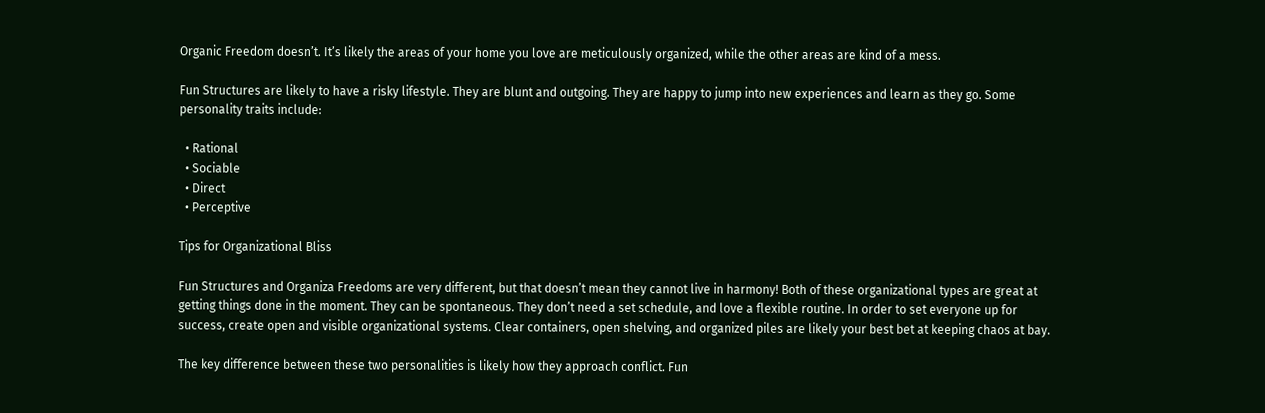Organic Freedom doesn’t. It’s likely the areas of your home you love are meticulously organized, while the other areas are kind of a mess.

Fun Structures are likely to have a risky lifestyle. They are blunt and outgoing. They are happy to jump into new experiences and learn as they go. Some personality traits include:

  • Rational
  • Sociable
  • Direct
  • Perceptive

Tips for Organizational Bliss

Fun Structures and Organiza Freedoms are very different, but that doesn’t mean they cannot live in harmony! Both of these organizational types are great at getting things done in the moment. They can be spontaneous. They don’t need a set schedule, and love a flexible routine. In order to set everyone up for success, create open and visible organizational systems. Clear containers, open shelving, and organized piles are likely your best bet at keeping chaos at bay.

The key difference between these two personalities is likely how they approach conflict. Fun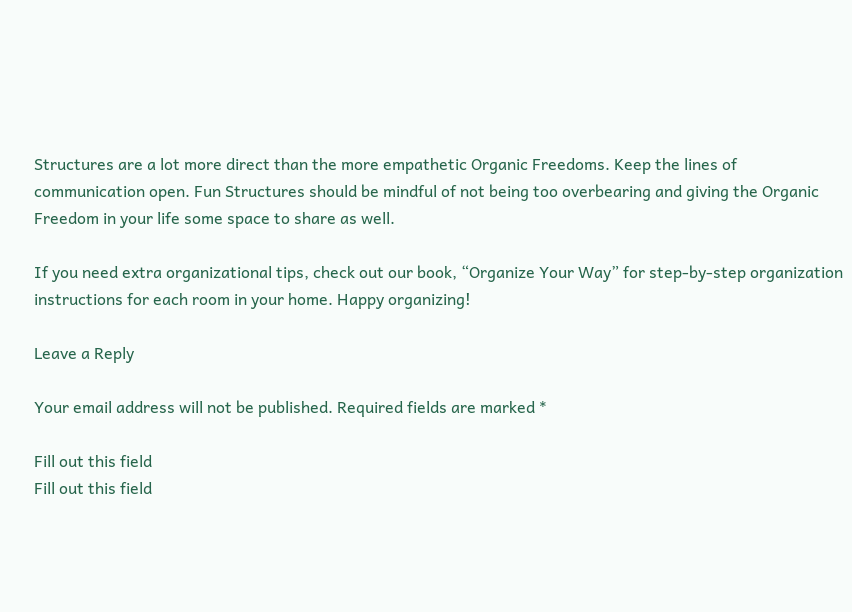Structures are a lot more direct than the more empathetic Organic Freedoms. Keep the lines of communication open. Fun Structures should be mindful of not being too overbearing and giving the Organic Freedom in your life some space to share as well.

If you need extra organizational tips, check out our book, “Organize Your Way” for step-by-step organization instructions for each room in your home. Happy organizing!

Leave a Reply

Your email address will not be published. Required fields are marked *

Fill out this field
Fill out this field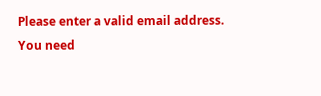Please enter a valid email address.
You need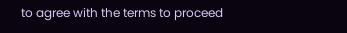to agree with the terms to proceed